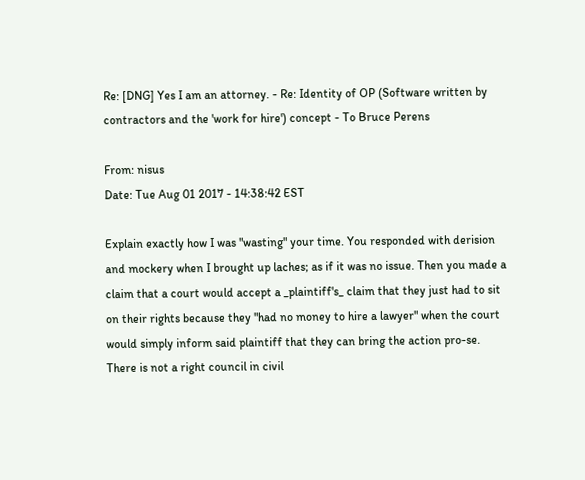Re: [DNG] Yes I am an attorney. - Re: Identity of OP (Software written by contractors and the 'work for hire') concept - To Bruce Perens

From: nisus
Date: Tue Aug 01 2017 - 14:38:42 EST

Explain exactly how I was "wasting" your time. You responded with derision and mockery when I brought up laches; as if it was no issue. Then you made a claim that a court would accept a _plaintiff's_ claim that they just had to sit on their rights because they "had no money to hire a lawyer" when the court would simply inform said plaintiff that they can bring the action pro-se. There is not a right council in civil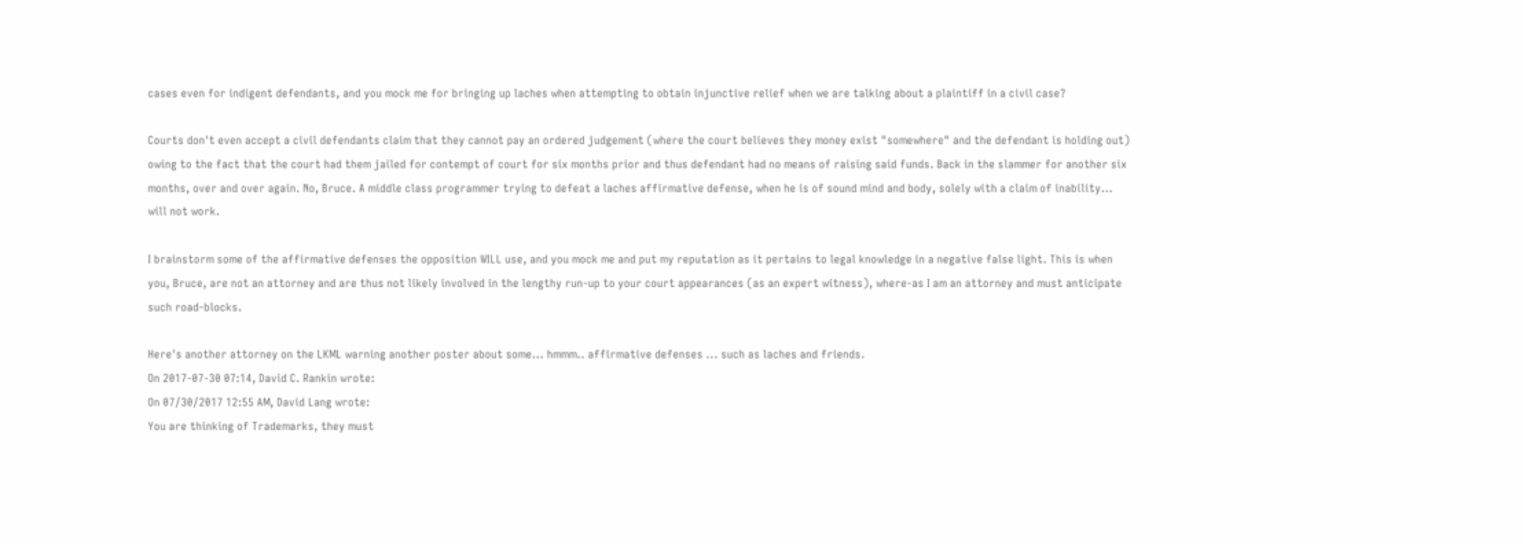cases even for indigent defendants, and you mock me for bringing up laches when attempting to obtain injunctive relief when we are talking about a plaintiff in a civil case?

Courts don't even accept a civil defendants claim that they cannot pay an ordered judgement (where the court believes they money exist "somewhere" and the defendant is holding out) owing to the fact that the court had them jailed for contempt of court for six months prior and thus defendant had no means of raising said funds. Back in the slammer for another six months, over and over again. No, Bruce. A middle class programmer trying to defeat a laches affirmative defense, when he is of sound mind and body, solely with a claim of inability... will not work.

I brainstorm some of the affirmative defenses the opposition WILL use, and you mock me and put my reputation as it pertains to legal knowledge in a negative false light. This is when you, Bruce, are not an attorney and are thus not likely involved in the lengthy run-up to your court appearances (as an expert witness), where-as I am an attorney and must anticipate such road-blocks.

Here's another attorney on the LKML warning another poster about some... hmmm.. affirmative defenses ... such as laches and friends.
On 2017-07-30 07:14, David C. Rankin wrote:
On 07/30/2017 12:55 AM, David Lang wrote:
You are thinking of Trademarks, they must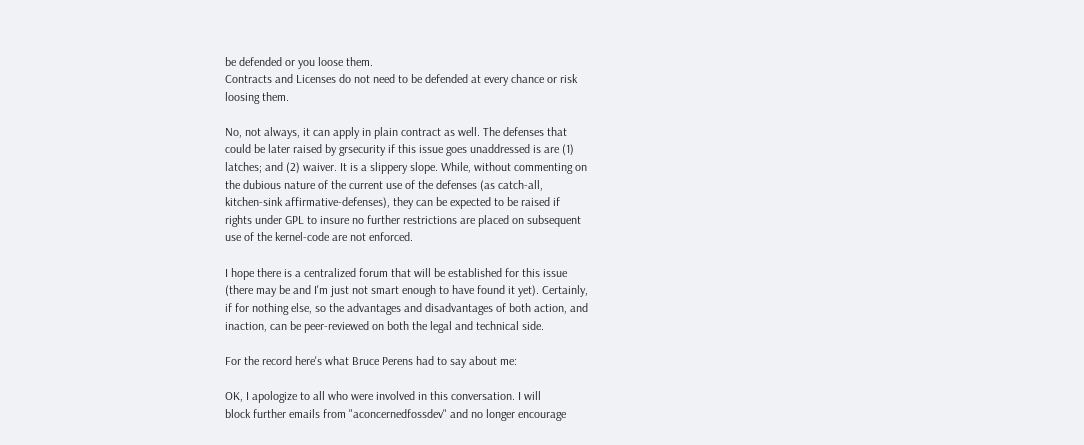be defended or you loose them.
Contracts and Licenses do not need to be defended at every chance or risk
loosing them.

No, not always, it can apply in plain contract as well. The defenses that
could be later raised by grsecurity if this issue goes unaddressed is are (1)
latches; and (2) waiver. It is a slippery slope. While, without commenting on
the dubious nature of the current use of the defenses (as catch-all,
kitchen-sink affirmative-defenses), they can be expected to be raised if
rights under GPL to insure no further restrictions are placed on subsequent
use of the kernel-code are not enforced.

I hope there is a centralized forum that will be established for this issue
(there may be and I'm just not smart enough to have found it yet). Certainly,
if for nothing else, so the advantages and disadvantages of both action, and
inaction, can be peer-reviewed on both the legal and technical side.

For the record here's what Bruce Perens had to say about me:

OK, I apologize to all who were involved in this conversation. I will
block further emails from "aconcernedfossdev" and no longer encourage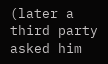(later a third party asked him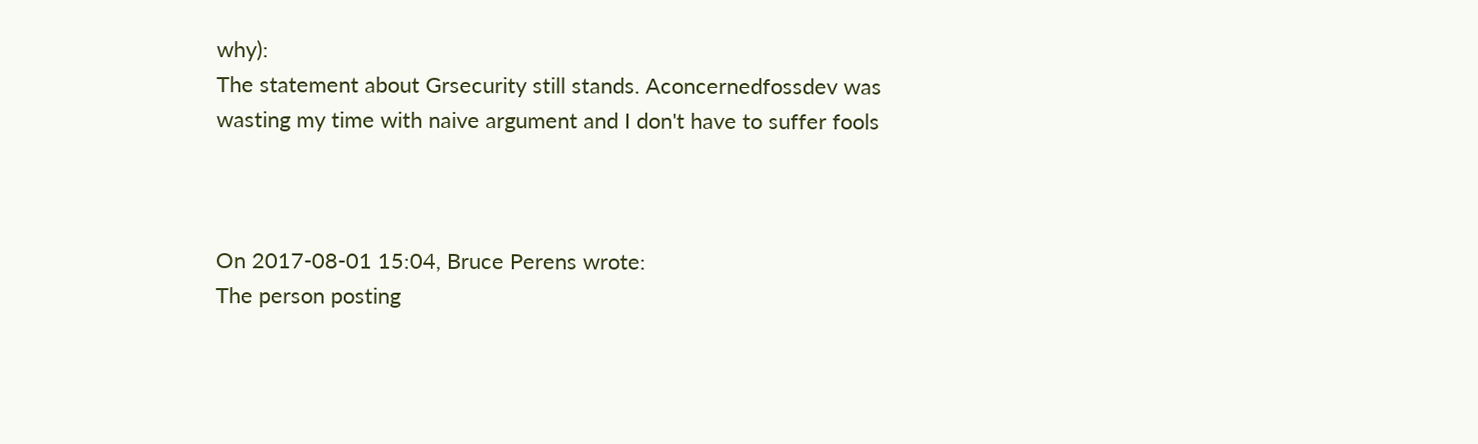why):
The statement about Grsecurity still stands. Aconcernedfossdev was
wasting my time with naive argument and I don't have to suffer fools



On 2017-08-01 15:04, Bruce Perens wrote:
The person posting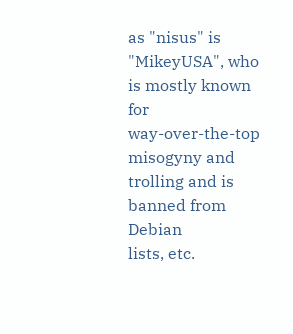as "nisus" is "MikeyUSA", who is mostly known for
way-over-the-top misogyny and trolling and is banned from Debian
lists, etc.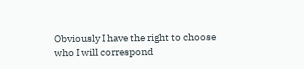Obviously I have the right to choose who I will correspond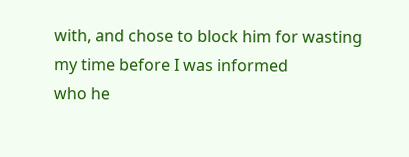with, and chose to block him for wasting my time before I was informed
who he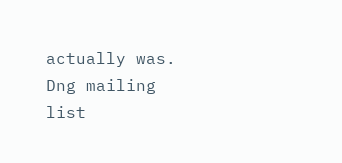actually was.
Dng mailing list